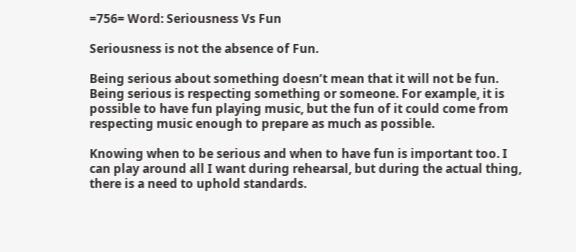=756= Word: Seriousness Vs Fun

Seriousness is not the absence of Fun.

Being serious about something doesn’t mean that it will not be fun. Being serious is respecting something or someone. For example, it is possible to have fun playing music, but the fun of it could come from respecting music enough to prepare as much as possible.

Knowing when to be serious and when to have fun is important too. I can play around all I want during rehearsal, but during the actual thing, there is a need to uphold standards.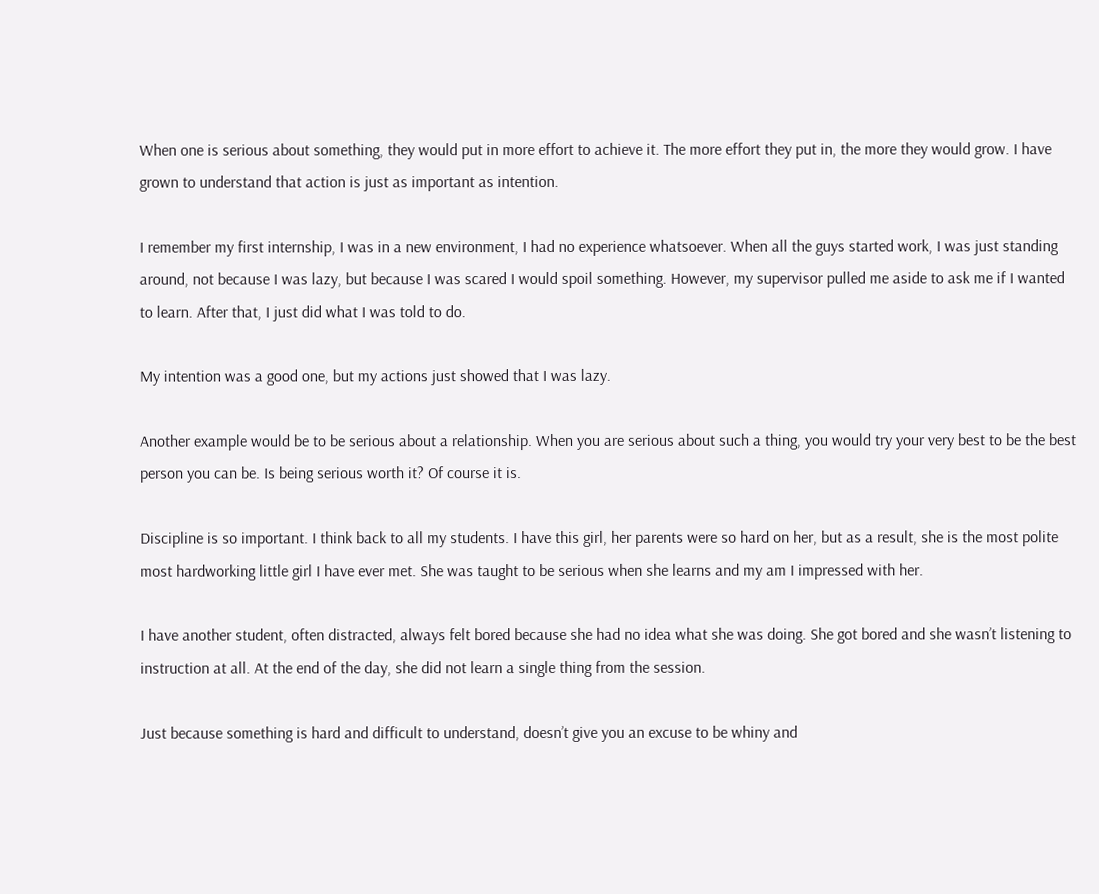When one is serious about something, they would put in more effort to achieve it. The more effort they put in, the more they would grow. I have grown to understand that action is just as important as intention.

I remember my first internship, I was in a new environment, I had no experience whatsoever. When all the guys started work, I was just standing around, not because I was lazy, but because I was scared I would spoil something. However, my supervisor pulled me aside to ask me if I wanted to learn. After that, I just did what I was told to do.

My intention was a good one, but my actions just showed that I was lazy.

Another example would be to be serious about a relationship. When you are serious about such a thing, you would try your very best to be the best person you can be. Is being serious worth it? Of course it is.

Discipline is so important. I think back to all my students. I have this girl, her parents were so hard on her, but as a result, she is the most polite most hardworking little girl I have ever met. She was taught to be serious when she learns and my am I impressed with her.

I have another student, often distracted, always felt bored because she had no idea what she was doing. She got bored and she wasn’t listening to instruction at all. At the end of the day, she did not learn a single thing from the session.

Just because something is hard and difficult to understand, doesn’t give you an excuse to be whiny and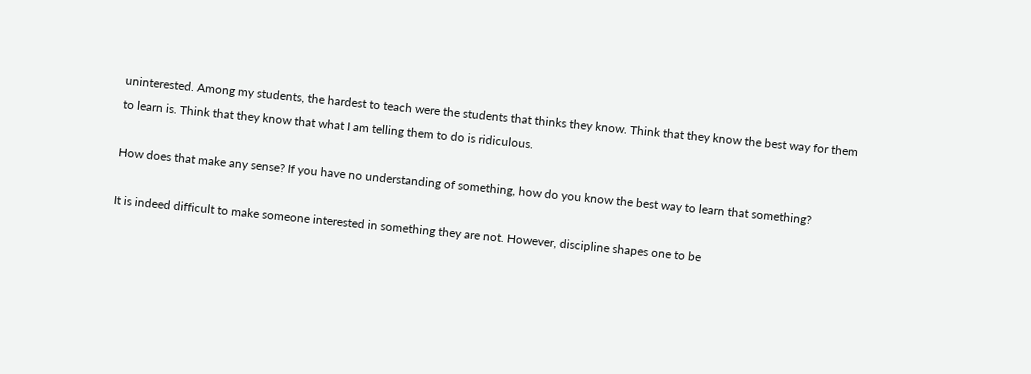uninterested. Among my students, the hardest to teach were the students that thinks they know. Think that they know the best way for them to learn is. Think that they know that what I am telling them to do is ridiculous.

How does that make any sense? If you have no understanding of something, how do you know the best way to learn that something?

It is indeed difficult to make someone interested in something they are not. However, discipline shapes one to be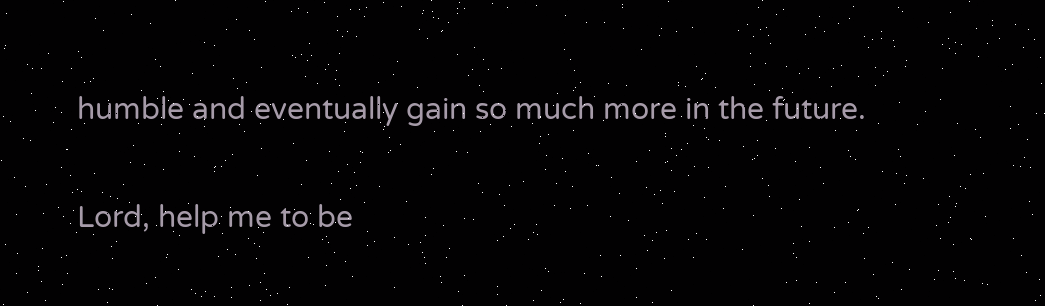humble and eventually gain so much more in the future.

Lord, help me to be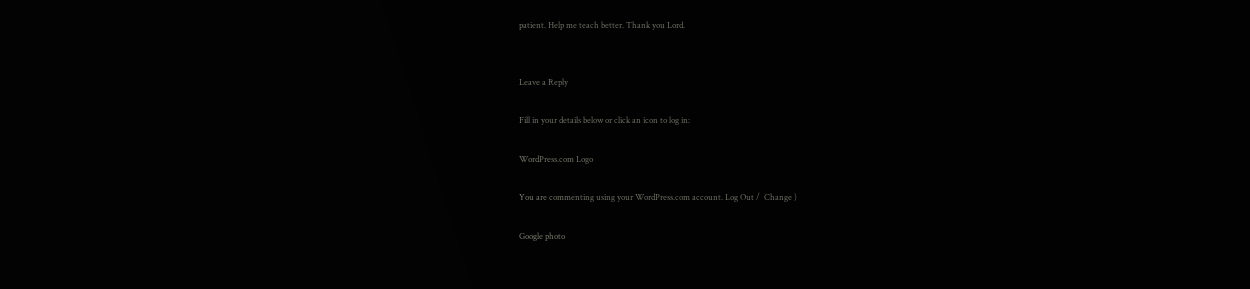patient. Help me teach better. Thank you Lord.


Leave a Reply

Fill in your details below or click an icon to log in:

WordPress.com Logo

You are commenting using your WordPress.com account. Log Out /  Change )

Google photo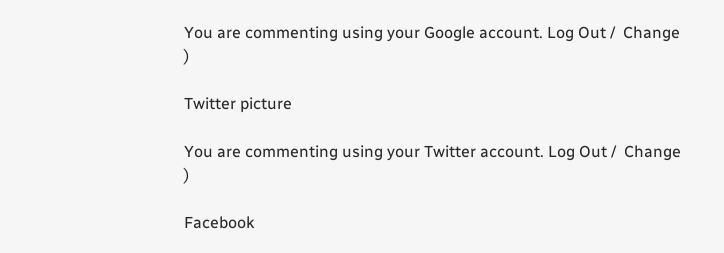You are commenting using your Google account. Log Out /  Change )

Twitter picture

You are commenting using your Twitter account. Log Out /  Change )

Facebook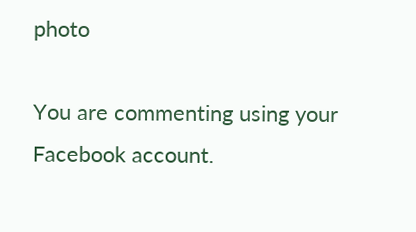photo

You are commenting using your Facebook account.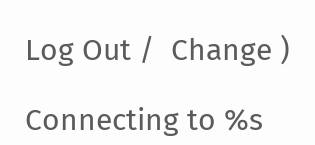Log Out /  Change )

Connecting to %s